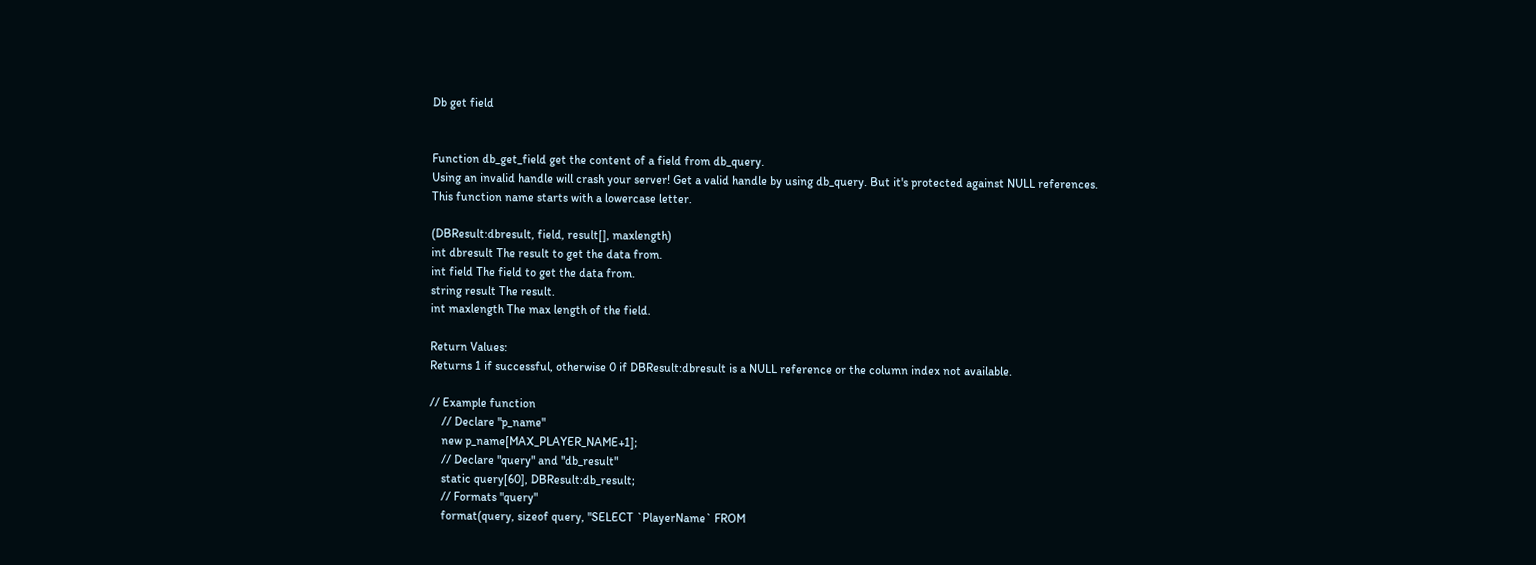Db get field


Function db_get_field get the content of a field from db_query.
Using an invalid handle will crash your server! Get a valid handle by using db_query. But it's protected against NULL references.
This function name starts with a lowercase letter.

(DBResult:dbresult, field, result[], maxlength)
int dbresult The result to get the data from.
int field The field to get the data from.
string result The result.
int maxlength The max length of the field.

Return Values:
Returns 1 if successful, otherwise 0 if DBResult:dbresult is a NULL reference or the column index not available.

// Example function
    // Declare "p_name"
    new p_name[MAX_PLAYER_NAME+1];
    // Declare "query" and "db_result"
    static query[60], DBResult:db_result;
    // Formats "query"
    format(query, sizeof query, "SELECT `PlayerName` FROM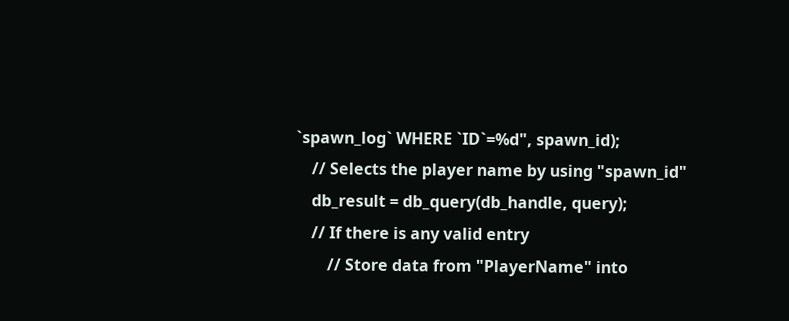`spawn_log` WHERE `ID`=%d", spawn_id);
    // Selects the player name by using "spawn_id"
    db_result = db_query(db_handle, query);
    // If there is any valid entry
        // Store data from "PlayerName" into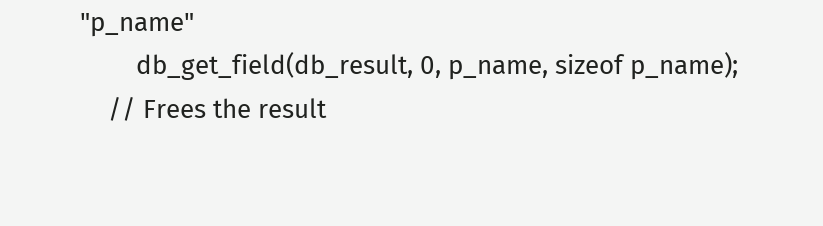"p_name"
        db_get_field(db_result, 0, p_name, sizeof p_name);
    // Frees the result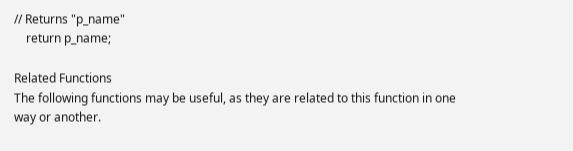// Returns "p_name"
    return p_name;

Related Functions
The following functions may be useful, as they are related to this function in one way or another.